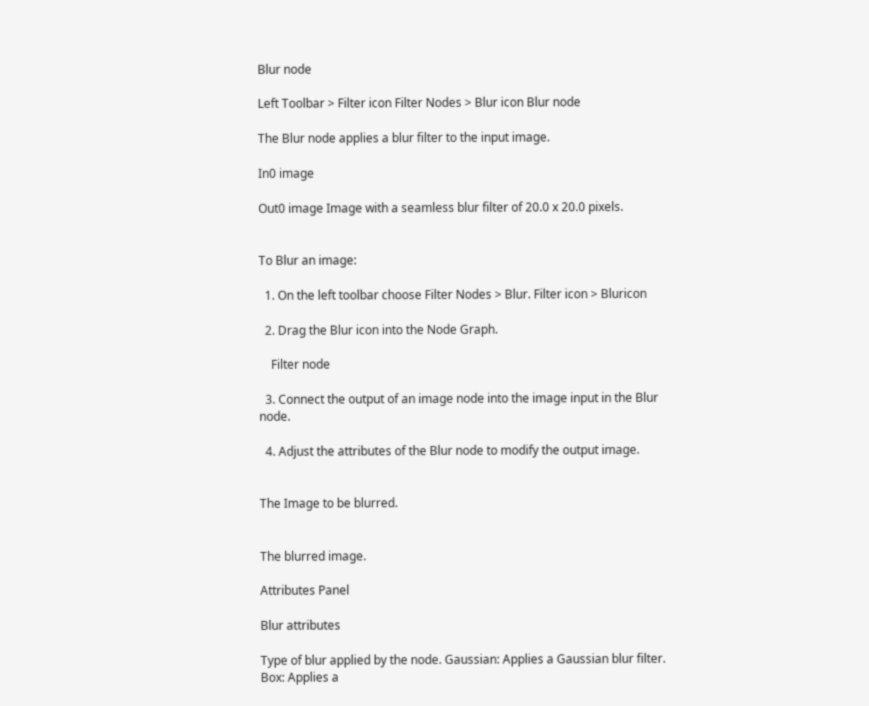Blur node

Left Toolbar > Filter icon Filter Nodes > Blur icon Blur node

The Blur node applies a blur filter to the input image.

In0 image

Out0 image Image with a seamless blur filter of 20.0 x 20.0 pixels.


To Blur an image:

  1. On the left toolbar choose Filter Nodes > Blur. Filter icon > Bluricon

  2. Drag the Blur icon into the Node Graph.

    Filter node

  3. Connect the output of an image node into the image input in the Blur node.

  4. Adjust the attributes of the Blur node to modify the output image.


The Image to be blurred.


The blurred image.

Attributes Panel

Blur attributes

Type of blur applied by the node. Gaussian: Applies a Gaussian blur filter. Box: Applies a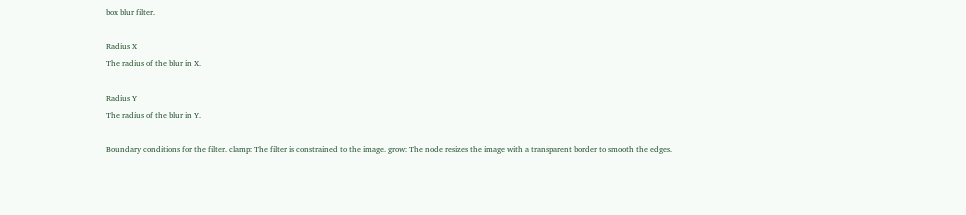box blur filter.

Radius X
The radius of the blur in X.

Radius Y
The radius of the blur in Y.

Boundary conditions for the filter. clamp: The filter is constrained to the image. grow: The node resizes the image with a transparent border to smooth the edges.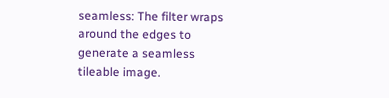seamless: The filter wraps around the edges to generate a seamless tileable image.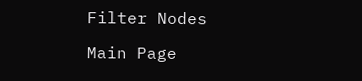Filter Nodes

Main Page